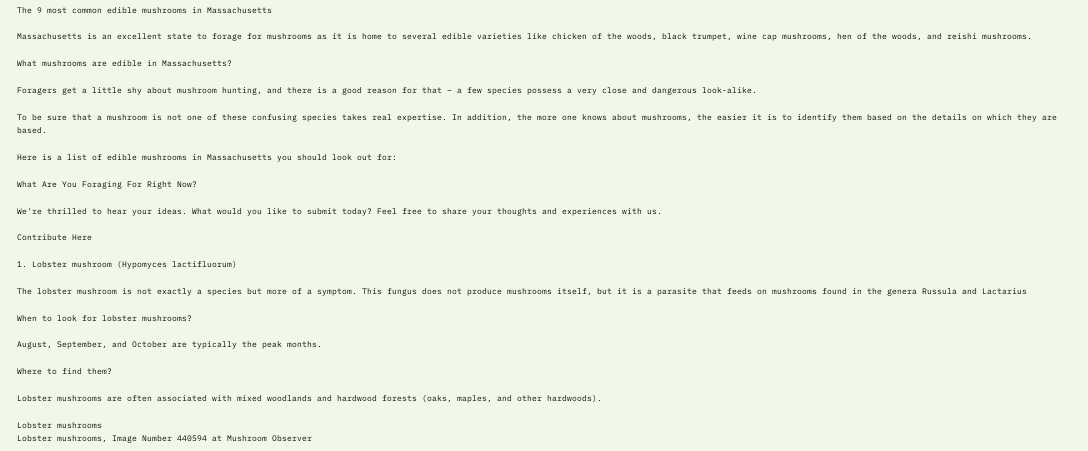The 9 most common edible mushrooms in Massachusetts

Massachusetts is an excellent state to forage for mushrooms as it is home to several edible varieties like chicken of the woods, black trumpet, wine cap mushrooms, hen of the woods, and reishi mushrooms.

What mushrooms are edible in Massachusetts?

Foragers get a little shy about mushroom hunting, and there is a good reason for that – a few species possess a very close and dangerous look-alike.

To be sure that a mushroom is not one of these confusing species takes real expertise. In addition, the more one knows about mushrooms, the easier it is to identify them based on the details on which they are based.

Here is a list of edible mushrooms in Massachusetts you should look out for:

What Are You Foraging For Right Now?

We're thrilled to hear your ideas. What would you like to submit today? Feel free to share your thoughts and experiences with us.

Contribute Here

1. Lobster mushroom (Hypomyces lactifluorum)

The lobster mushroom is not exactly a species but more of a symptom. This fungus does not produce mushrooms itself, but it is a parasite that feeds on mushrooms found in the genera Russula and Lactarius

When to look for lobster mushrooms?

August, September, and October are typically the peak months.

Where to find them?

Lobster mushrooms are often associated with mixed woodlands and hardwood forests (oaks, maples, and other hardwoods).

Lobster mushrooms
Lobster mushrooms, Image Number 440594 at Mushroom Observer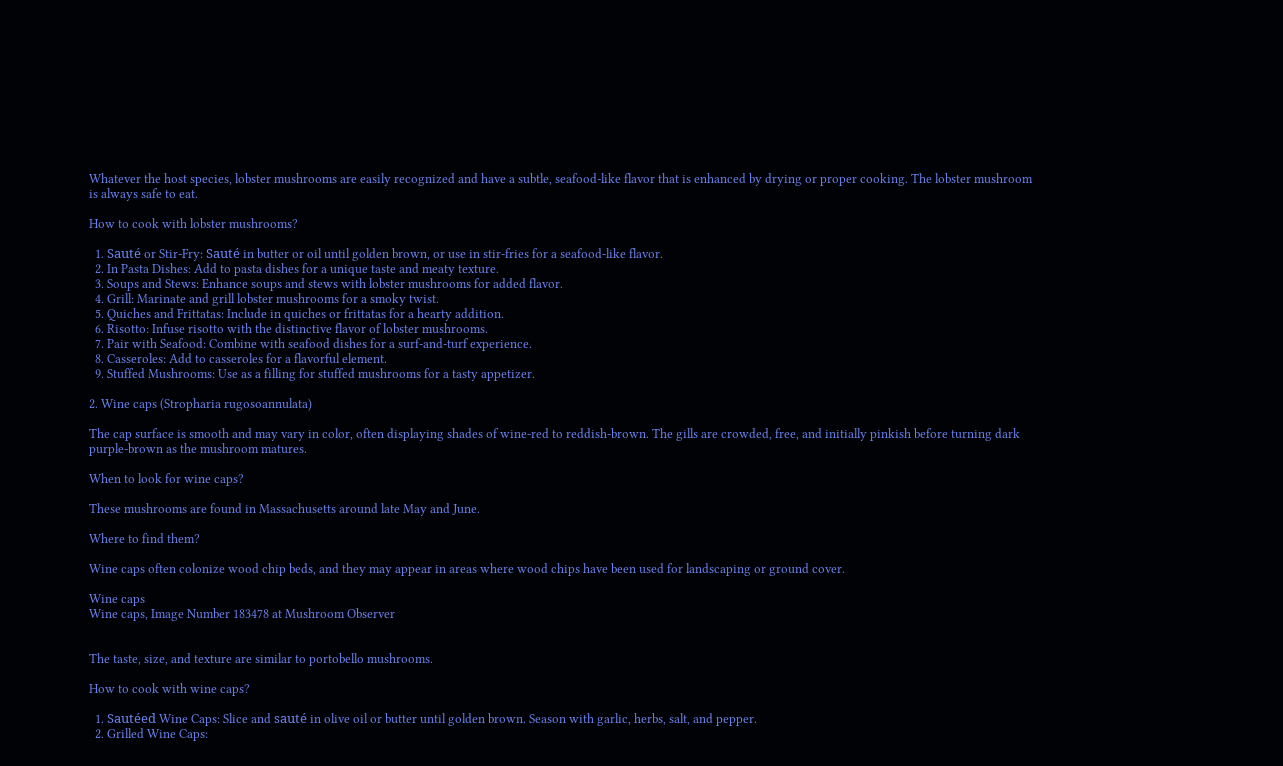Whatever the host species, lobster mushrooms are easily recognized and have a subtle, seafood-like flavor that is enhanced by drying or proper cooking. The lobster mushroom is always safe to eat.

How to cook with lobster mushrooms?

  1. Sauté or Stir-Fry: Sauté in butter or oil until golden brown, or use in stir-fries for a seafood-like flavor.
  2. In Pasta Dishes: Add to pasta dishes for a unique taste and meaty texture.
  3. Soups and Stews: Enhance soups and stews with lobster mushrooms for added flavor.
  4. Grill: Marinate and grill lobster mushrooms for a smoky twist.
  5. Quiches and Frittatas: Include in quiches or frittatas for a hearty addition.
  6. Risotto: Infuse risotto with the distinctive flavor of lobster mushrooms.
  7. Pair with Seafood: Combine with seafood dishes for a surf-and-turf experience.
  8. Casseroles: Add to casseroles for a flavorful element.
  9. Stuffed Mushrooms: Use as a filling for stuffed mushrooms for a tasty appetizer.

2. Wine caps (Stropharia rugosoannulata)

The cap surface is smooth and may vary in color, often displaying shades of wine-red to reddish-brown. The gills are crowded, free, and initially pinkish before turning dark purple-brown as the mushroom matures.

When to look for wine caps?

These mushrooms are found in Massachusetts around late May and June.

Where to find them?

Wine caps often colonize wood chip beds, and they may appear in areas where wood chips have been used for landscaping or ground cover.

Wine caps
Wine caps, Image Number 183478 at Mushroom Observer


The taste, size, and texture are similar to portobello mushrooms.

How to cook with wine caps?

  1. Sautéed Wine Caps: Slice and sauté in olive oil or butter until golden brown. Season with garlic, herbs, salt, and pepper.
  2. Grilled Wine Caps: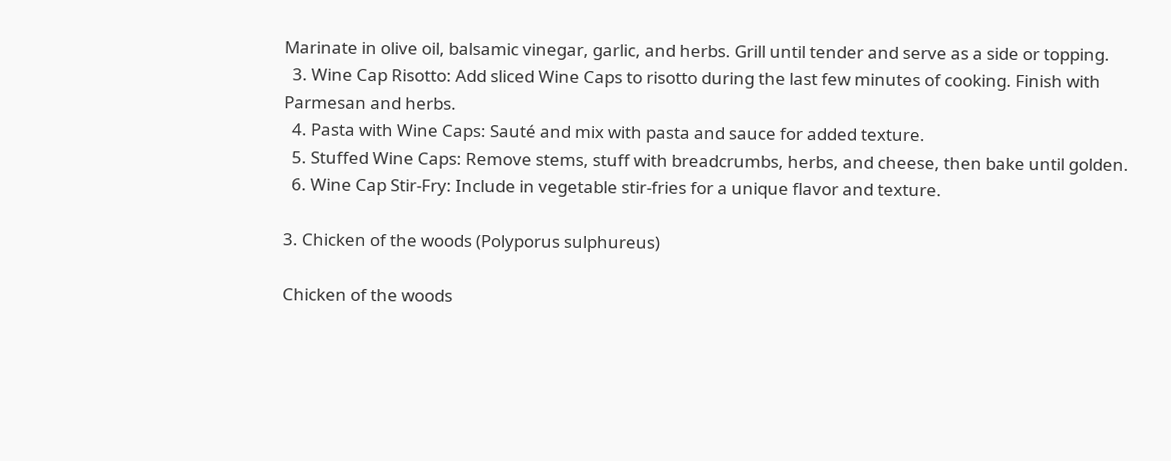Marinate in olive oil, balsamic vinegar, garlic, and herbs. Grill until tender and serve as a side or topping.
  3. Wine Cap Risotto: Add sliced Wine Caps to risotto during the last few minutes of cooking. Finish with Parmesan and herbs.
  4. Pasta with Wine Caps: Sauté and mix with pasta and sauce for added texture.
  5. Stuffed Wine Caps: Remove stems, stuff with breadcrumbs, herbs, and cheese, then bake until golden.
  6. Wine Cap Stir-Fry: Include in vegetable stir-fries for a unique flavor and texture.

3. Chicken of the woods (Polyporus sulphureus)

Chicken of the woods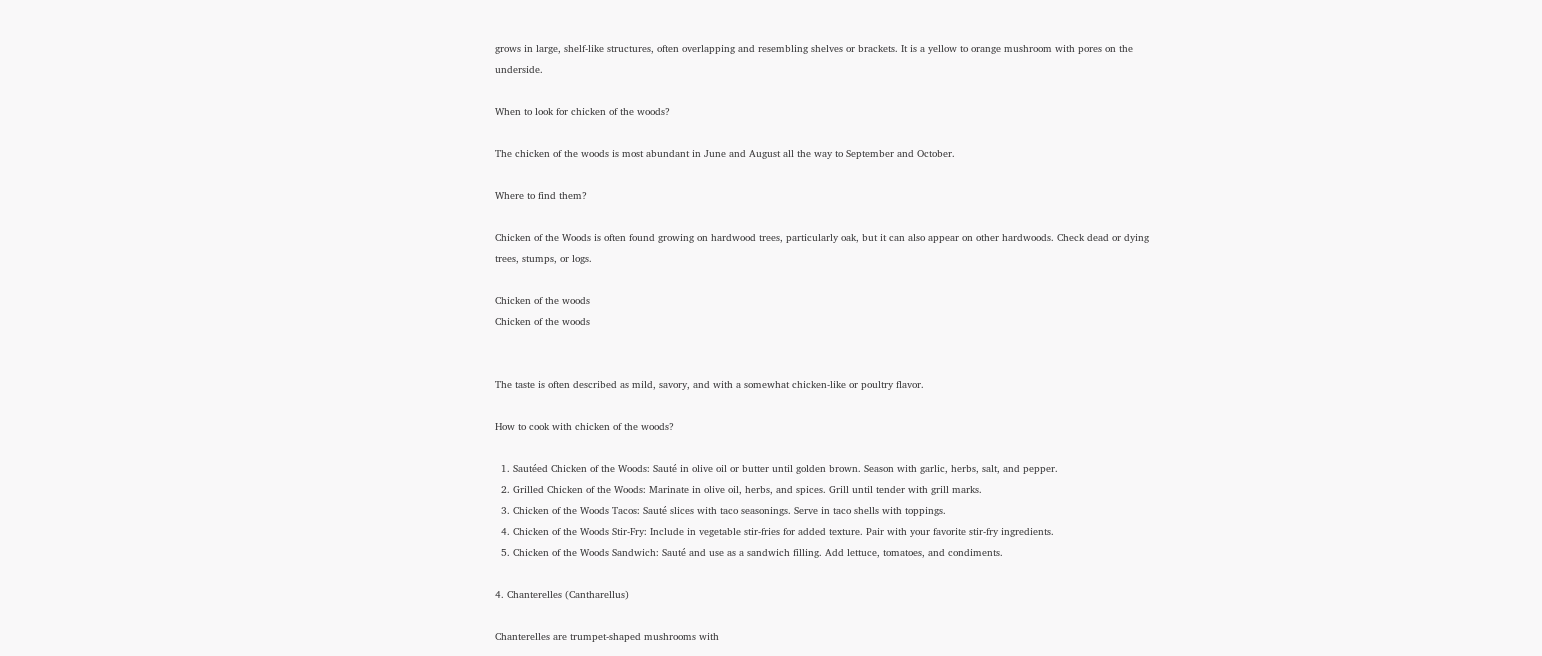grows in large, shelf-like structures, often overlapping and resembling shelves or brackets. It is a yellow to orange mushroom with pores on the underside.

When to look for chicken of the woods?

The chicken of the woods is most abundant in June and August all the way to September and October.

Where to find them?

Chicken of the Woods is often found growing on hardwood trees, particularly oak, but it can also appear on other hardwoods. Check dead or dying trees, stumps, or logs.

Chicken of the woods
Chicken of the woods


The taste is often described as mild, savory, and with a somewhat chicken-like or poultry flavor.

How to cook with chicken of the woods?

  1. Sautéed Chicken of the Woods: Sauté in olive oil or butter until golden brown. Season with garlic, herbs, salt, and pepper.
  2. Grilled Chicken of the Woods: Marinate in olive oil, herbs, and spices. Grill until tender with grill marks.
  3. Chicken of the Woods Tacos: Sauté slices with taco seasonings. Serve in taco shells with toppings.
  4. Chicken of the Woods Stir-Fry: Include in vegetable stir-fries for added texture. Pair with your favorite stir-fry ingredients.
  5. Chicken of the Woods Sandwich: Sauté and use as a sandwich filling. Add lettuce, tomatoes, and condiments.

4. Chanterelles (Cantharellus)

Chanterelles are trumpet-shaped mushrooms with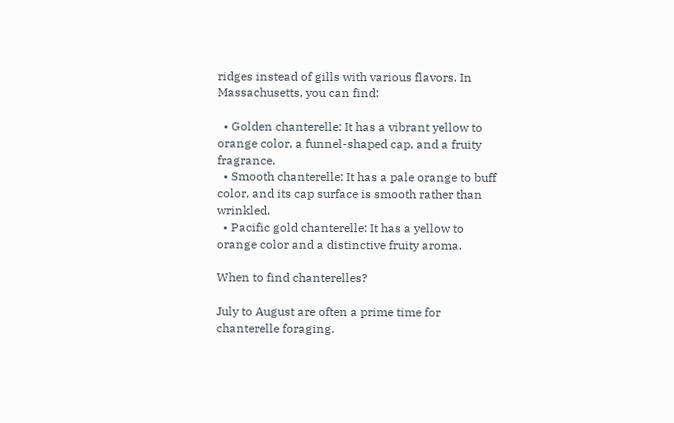ridges instead of gills with various flavors. In Massachusetts, you can find:

  • Golden chanterelle: It has a vibrant yellow to orange color, a funnel-shaped cap, and a fruity fragrance.
  • Smooth chanterelle: It has a pale orange to buff color, and its cap surface is smooth rather than wrinkled.
  • Pacific gold chanterelle: It has a yellow to orange color and a distinctive fruity aroma.

When to find chanterelles?

July to August are often a prime time for chanterelle foraging.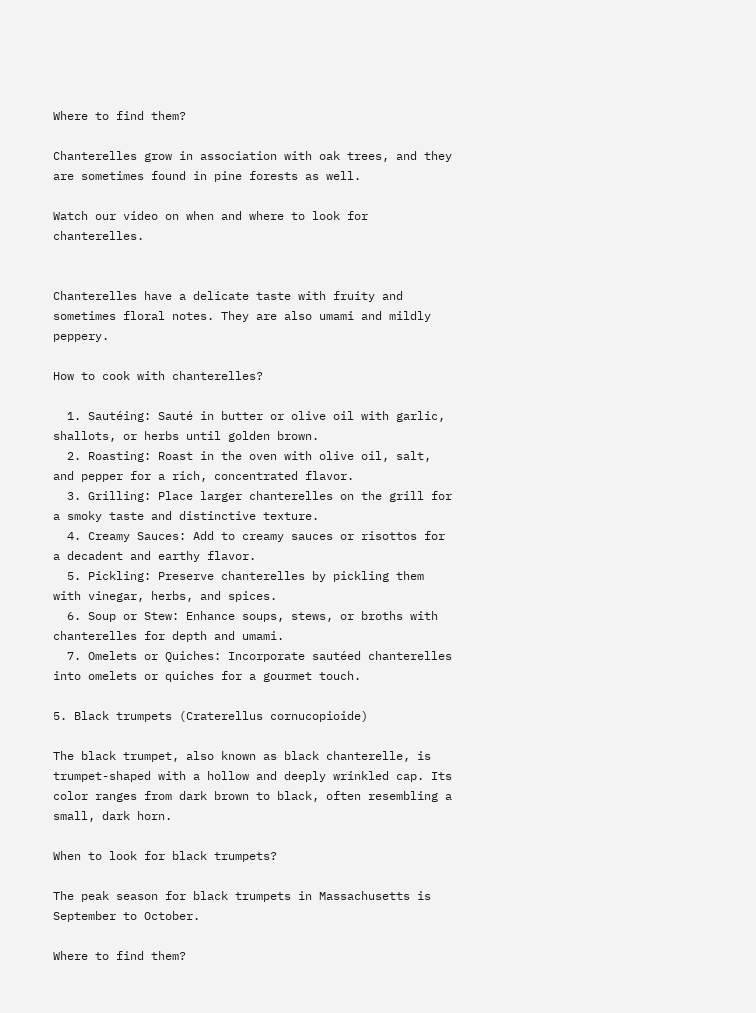Where to find them?

Chanterelles grow in association with oak trees, and they are sometimes found in pine forests as well.

Watch our video on when and where to look for chanterelles.


Chanterelles have a delicate taste with fruity and sometimes floral notes. They are also umami and mildly peppery.

How to cook with chanterelles?

  1. Sautéing: Sauté in butter or olive oil with garlic, shallots, or herbs until golden brown.
  2. Roasting: Roast in the oven with olive oil, salt, and pepper for a rich, concentrated flavor.
  3. Grilling: Place larger chanterelles on the grill for a smoky taste and distinctive texture.
  4. Creamy Sauces: Add to creamy sauces or risottos for a decadent and earthy flavor.
  5. Pickling: Preserve chanterelles by pickling them with vinegar, herbs, and spices.
  6. Soup or Stew: Enhance soups, stews, or broths with chanterelles for depth and umami.
  7. Omelets or Quiches: Incorporate sautéed chanterelles into omelets or quiches for a gourmet touch.

5. Black trumpets (Craterellus cornucopioide)

The black trumpet, also known as black chanterelle, is trumpet-shaped with a hollow and deeply wrinkled cap. Its color ranges from dark brown to black, often resembling a small, dark horn.

When to look for black trumpets?

The peak season for black trumpets in Massachusetts is September to October.

Where to find them?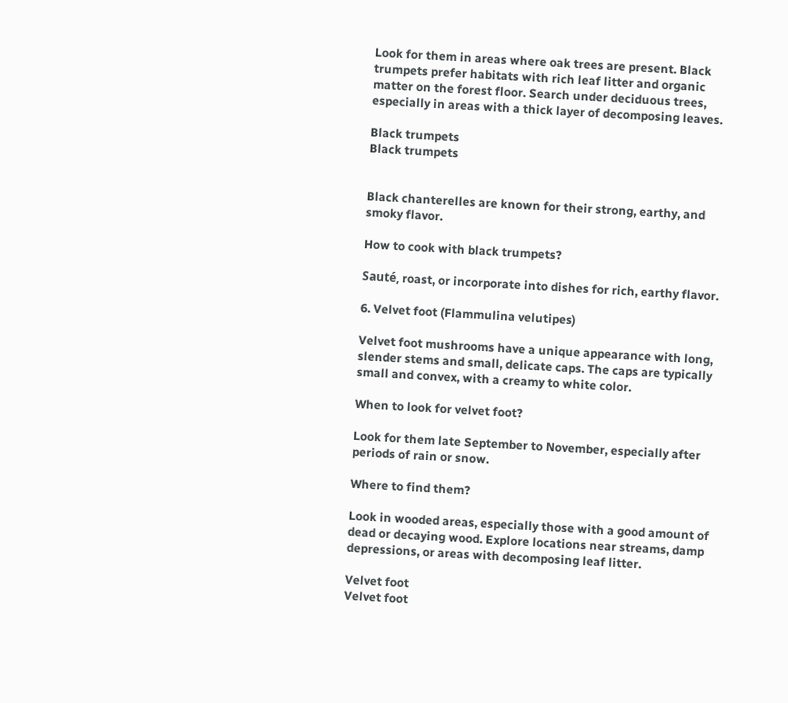Look for them in areas where oak trees are present. Black trumpets prefer habitats with rich leaf litter and organic matter on the forest floor. Search under deciduous trees, especially in areas with a thick layer of decomposing leaves.

Black trumpets
Black trumpets


Black chanterelles are known for their strong, earthy, and smoky flavor.

How to cook with black trumpets?

Sauté, roast, or incorporate into dishes for rich, earthy flavor.

6. Velvet foot (Flammulina velutipes)

Velvet foot mushrooms have a unique appearance with long, slender stems and small, delicate caps. The caps are typically small and convex, with a creamy to white color.

When to look for velvet foot?

Look for them late September to November, especially after periods of rain or snow.

Where to find them?

Look in wooded areas, especially those with a good amount of dead or decaying wood. Explore locations near streams, damp depressions, or areas with decomposing leaf litter.

Velvet foot
Velvet foot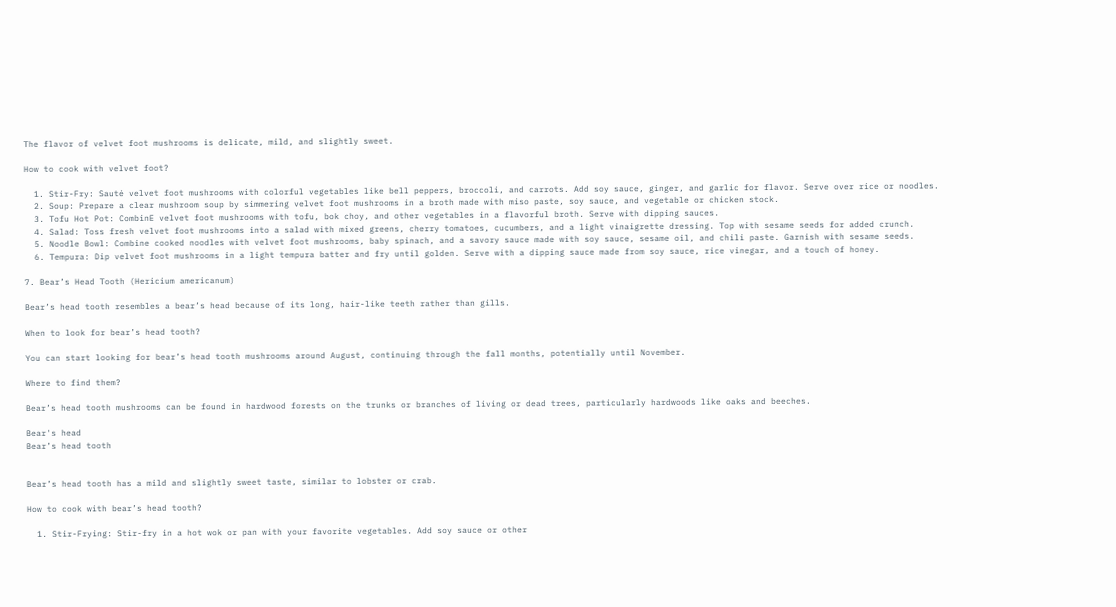The flavor of velvet foot mushrooms is delicate, mild, and slightly sweet.

How to cook with velvet foot?

  1. Stir-Fry: Sauté velvet foot mushrooms with colorful vegetables like bell peppers, broccoli, and carrots. Add soy sauce, ginger, and garlic for flavor. Serve over rice or noodles.
  2. Soup: Prepare a clear mushroom soup by simmering velvet foot mushrooms in a broth made with miso paste, soy sauce, and vegetable or chicken stock.
  3. Tofu Hot Pot: CombinE velvet foot mushrooms with tofu, bok choy, and other vegetables in a flavorful broth. Serve with dipping sauces.
  4. Salad: Toss fresh velvet foot mushrooms into a salad with mixed greens, cherry tomatoes, cucumbers, and a light vinaigrette dressing. Top with sesame seeds for added crunch.
  5. Noodle Bowl: Combine cooked noodles with velvet foot mushrooms, baby spinach, and a savory sauce made with soy sauce, sesame oil, and chili paste. Garnish with sesame seeds.
  6. Tempura: Dip velvet foot mushrooms in a light tempura batter and fry until golden. Serve with a dipping sauce made from soy sauce, rice vinegar, and a touch of honey.

7. Bear’s Head Tooth (Hericium americanum)

Bear’s head tooth resembles a bear’s head because of its long, hair-like teeth rather than gills.

When to look for bear’s head tooth?

You can start looking for bear’s head tooth mushrooms around August, continuing through the fall months, potentially until November.

Where to find them?

Bear’s head tooth mushrooms can be found in hardwood forests on the trunks or branches of living or dead trees, particularly hardwoods like oaks and beeches.

Bear's head
Bear’s head tooth


Bear’s head tooth has a mild and slightly sweet taste, similar to lobster or crab.

How to cook with bear’s head tooth?

  1. Stir-Frying: Stir-fry in a hot wok or pan with your favorite vegetables. Add soy sauce or other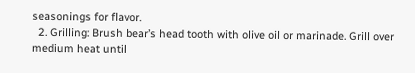seasonings for flavor.
  2. Grilling: Brush bear’s head tooth with olive oil or marinade. Grill over medium heat until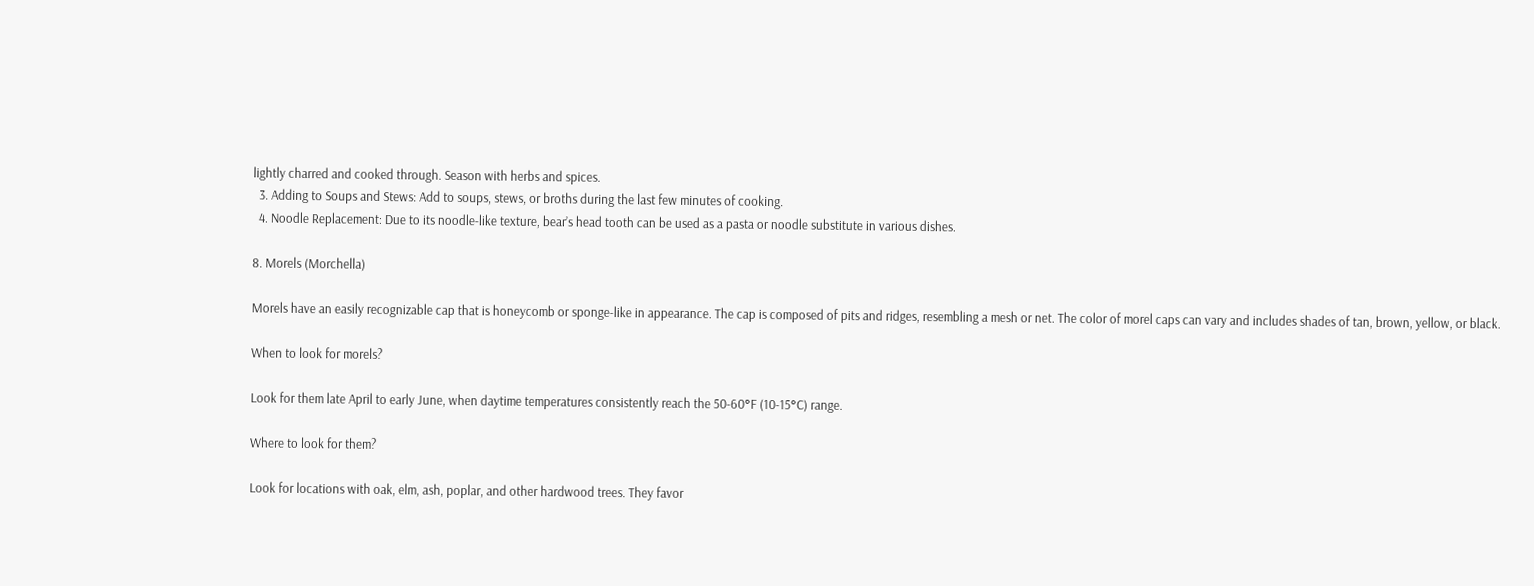lightly charred and cooked through. Season with herbs and spices.
  3. Adding to Soups and Stews: Add to soups, stews, or broths during the last few minutes of cooking.
  4. Noodle Replacement: Due to its noodle-like texture, bear’s head tooth can be used as a pasta or noodle substitute in various dishes.

8. Morels (Morchella)

Morels have an easily recognizable cap that is honeycomb or sponge-like in appearance. The cap is composed of pits and ridges, resembling a mesh or net. The color of morel caps can vary and includes shades of tan, brown, yellow, or black.

When to look for morels?

Look for them late April to early June, when daytime temperatures consistently reach the 50-60°F (10-15°C) range.

Where to look for them?

Look for locations with oak, elm, ash, poplar, and other hardwood trees. They favor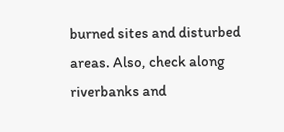burned sites and disturbed areas. Also, check along riverbanks and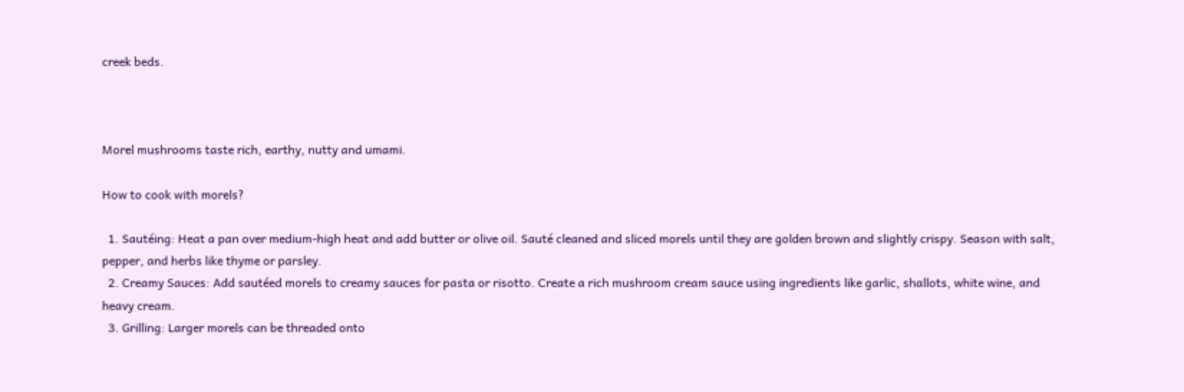creek beds.



Morel mushrooms taste rich, earthy, nutty and umami.

How to cook with morels?

  1. Sautéing: Heat a pan over medium-high heat and add butter or olive oil. Sauté cleaned and sliced morels until they are golden brown and slightly crispy. Season with salt, pepper, and herbs like thyme or parsley.
  2. Creamy Sauces: Add sautéed morels to creamy sauces for pasta or risotto. Create a rich mushroom cream sauce using ingredients like garlic, shallots, white wine, and heavy cream.
  3. Grilling: Larger morels can be threaded onto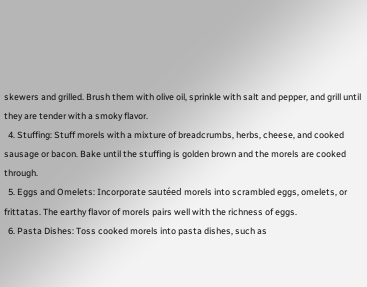skewers and grilled. Brush them with olive oil, sprinkle with salt and pepper, and grill until they are tender with a smoky flavor.
  4. Stuffing: Stuff morels with a mixture of breadcrumbs, herbs, cheese, and cooked sausage or bacon. Bake until the stuffing is golden brown and the morels are cooked through.
  5. Eggs and Omelets: Incorporate sautéed morels into scrambled eggs, omelets, or frittatas. The earthy flavor of morels pairs well with the richness of eggs.
  6. Pasta Dishes: Toss cooked morels into pasta dishes, such as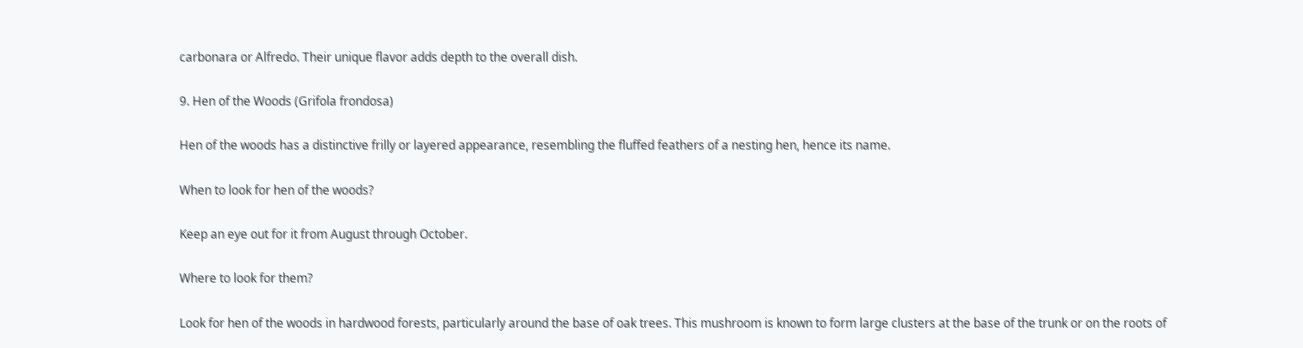carbonara or Alfredo. Their unique flavor adds depth to the overall dish.

9. Hen of the Woods (Grifola frondosa)

Hen of the woods has a distinctive frilly or layered appearance, resembling the fluffed feathers of a nesting hen, hence its name.

When to look for hen of the woods?

Keep an eye out for it from August through October.

Where to look for them?

Look for hen of the woods in hardwood forests, particularly around the base of oak trees. This mushroom is known to form large clusters at the base of the trunk or on the roots of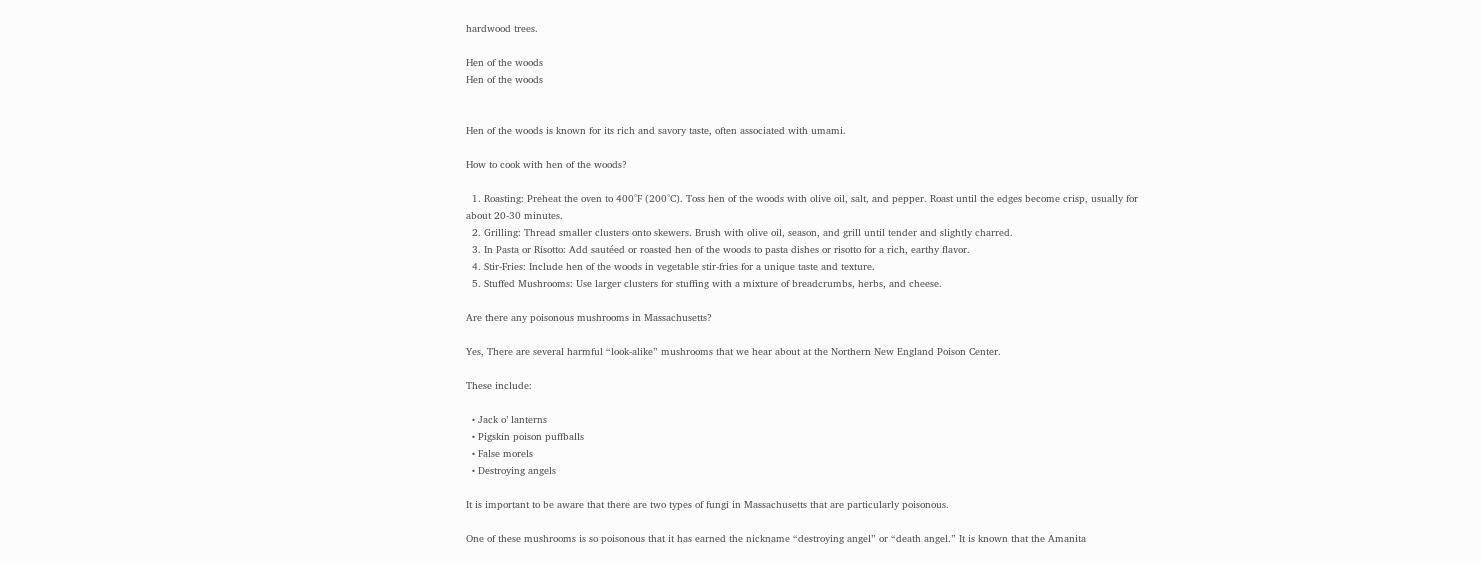hardwood trees.

Hen of the woods
Hen of the woods


Hen of the woods is known for its rich and savory taste, often associated with umami.

How to cook with hen of the woods?

  1. Roasting: Preheat the oven to 400°F (200°C). Toss hen of the woods with olive oil, salt, and pepper. Roast until the edges become crisp, usually for about 20-30 minutes.
  2. Grilling: Thread smaller clusters onto skewers. Brush with olive oil, season, and grill until tender and slightly charred.
  3. In Pasta or Risotto: Add sautéed or roasted hen of the woods to pasta dishes or risotto for a rich, earthy flavor.
  4. Stir-Fries: Include hen of the woods in vegetable stir-fries for a unique taste and texture.
  5. Stuffed Mushrooms: Use larger clusters for stuffing with a mixture of breadcrumbs, herbs, and cheese.

Are there any poisonous mushrooms in Massachusetts?

Yes, There are several harmful “look-alike” mushrooms that we hear about at the Northern New England Poison Center.

These include:

  • Jack o’ lanterns
  • Pigskin poison puffballs
  • False morels
  • Destroying angels

It is important to be aware that there are two types of fungi in Massachusetts that are particularly poisonous.

One of these mushrooms is so poisonous that it has earned the nickname “destroying angel” or “death angel.” It is known that the Amanita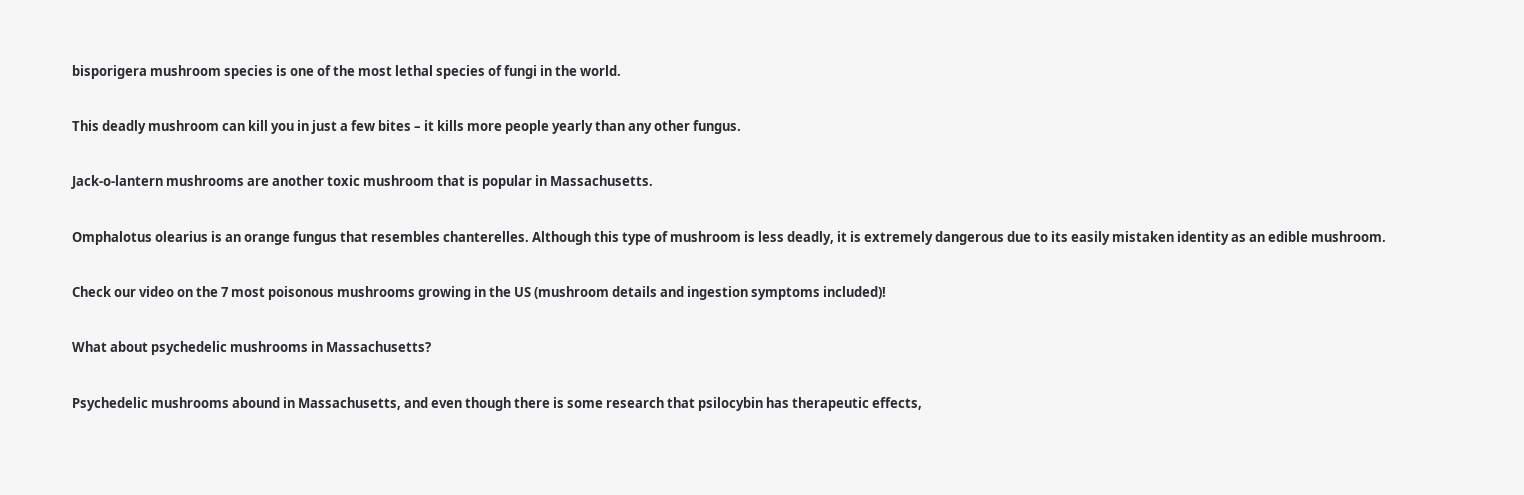bisporigera mushroom species is one of the most lethal species of fungi in the world.

This deadly mushroom can kill you in just a few bites – it kills more people yearly than any other fungus.

Jack-o-lantern mushrooms are another toxic mushroom that is popular in Massachusetts.

Omphalotus olearius is an orange fungus that resembles chanterelles. Although this type of mushroom is less deadly, it is extremely dangerous due to its easily mistaken identity as an edible mushroom.

Check our video on the 7 most poisonous mushrooms growing in the US (mushroom details and ingestion symptoms included)!

What about psychedelic mushrooms in Massachusetts?

Psychedelic mushrooms abound in Massachusetts, and even though there is some research that psilocybin has therapeutic effects,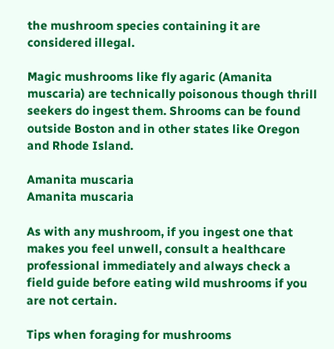the mushroom species containing it are considered illegal.

Magic mushrooms like fly agaric (Amanita muscaria) are technically poisonous though thrill seekers do ingest them. Shrooms can be found outside Boston and in other states like Oregon and Rhode Island.

Amanita muscaria
Amanita muscaria

As with any mushroom, if you ingest one that makes you feel unwell, consult a healthcare professional immediately and always check a field guide before eating wild mushrooms if you are not certain.

Tips when foraging for mushrooms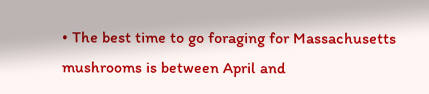• The best time to go foraging for Massachusetts mushrooms is between April and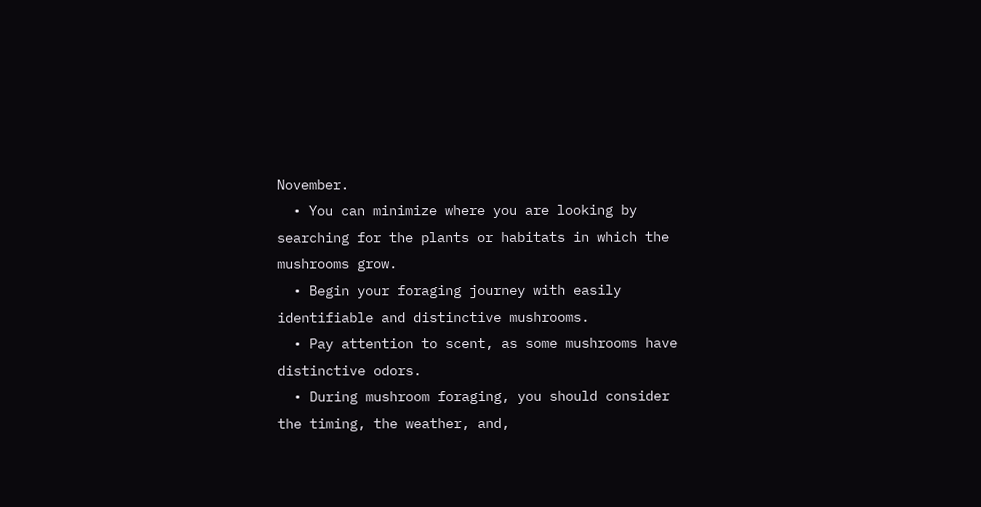November.
  • You can minimize where you are looking by searching for the plants or habitats in which the mushrooms grow.
  • Begin your foraging journey with easily identifiable and distinctive mushrooms.
  • Pay attention to scent, as some mushrooms have distinctive odors.
  • During mushroom foraging, you should consider the timing, the weather, and,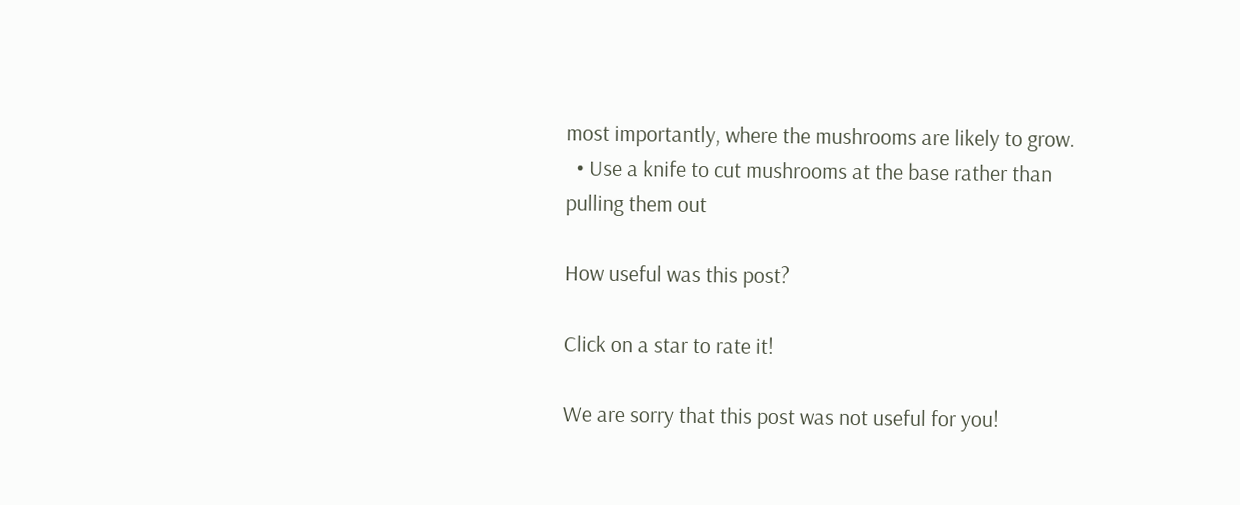most importantly, where the mushrooms are likely to grow.
  • Use a knife to cut mushrooms at the base rather than pulling them out

How useful was this post?

Click on a star to rate it!

We are sorry that this post was not useful for you!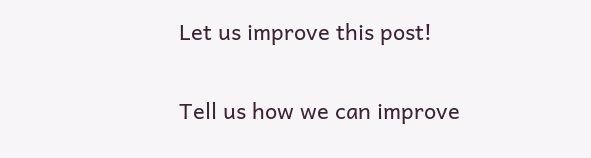Let us improve this post!

Tell us how we can improve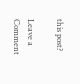this post?

Leave a Comment